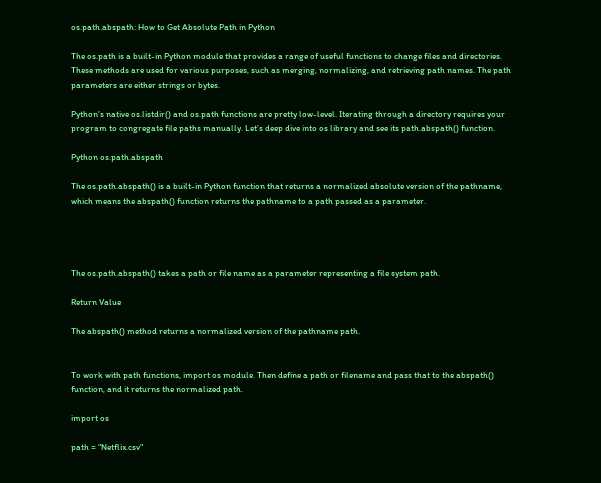os.path.abspath: How to Get Absolute Path in Python

The os.path is a built-in Python module that provides a range of useful functions to change files and directories. These methods are used for various purposes, such as merging, normalizing, and retrieving path names. The path parameters are either strings or bytes.

Python’s native os.listdir() and os.path functions are pretty low-level. Iterating through a directory requires your program to congregate file paths manually. Let’s deep dive into os library and see its path.abspath() function.

Python os.path.abspath

The os.path.abspath() is a built-in Python function that returns a normalized absolute version of the pathname, which means the abspath() function returns the pathname to a path passed as a parameter.




The os.path.abspath() takes a path or file name as a parameter representing a file system path.

Return Value

The abspath() method returns a normalized version of the pathname path.


To work with path functions, import os module. Then define a path or filename and pass that to the abspath() function, and it returns the normalized path.

import os

path = "Netflix.csv"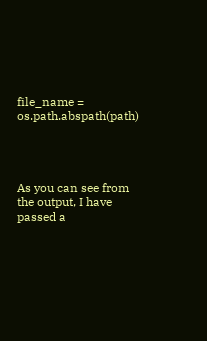file_name = os.path.abspath(path)




As you can see from the output, I have passed a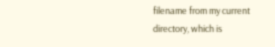filename from my current directory, which is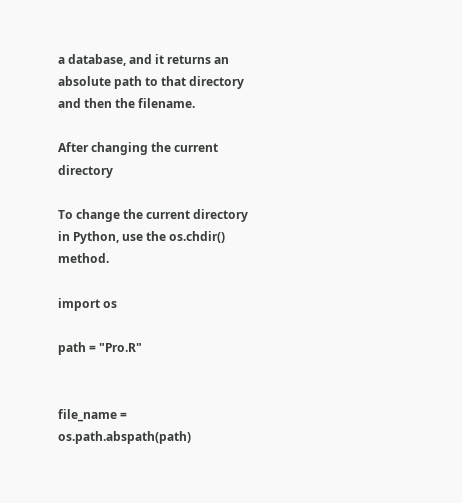a database, and it returns an absolute path to that directory and then the filename.

After changing the current directory

To change the current directory in Python, use the os.chdir() method.

import os

path = "Pro.R"


file_name = os.path.abspath(path)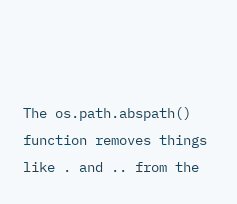The os.path.abspath() function removes things like . and .. from the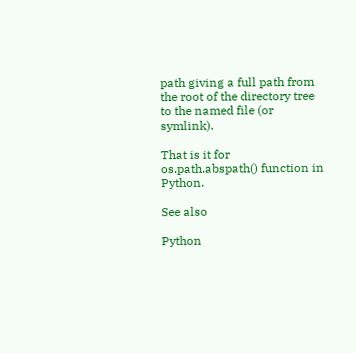path giving a full path from the root of the directory tree to the named file (or symlink).

That is it for os.path.abspath() function in Python.

See also

Python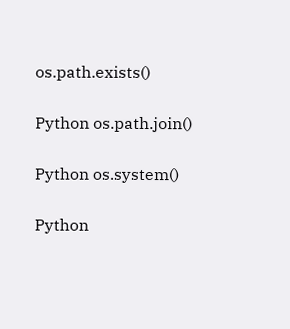os.path.exists()

Python os.path.join()

Python os.system()

Python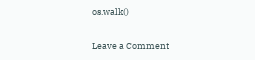os.walk()

Leave a Comment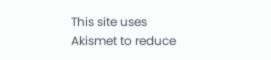This site uses Akismet to reduce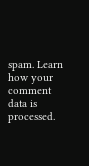spam. Learn how your comment data is processed.